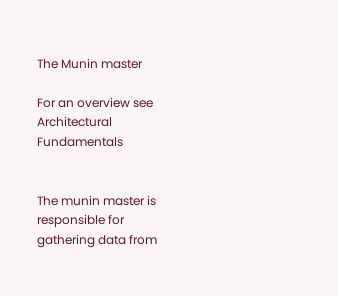The Munin master

For an overview see Architectural Fundamentals


The munin master is responsible for gathering data from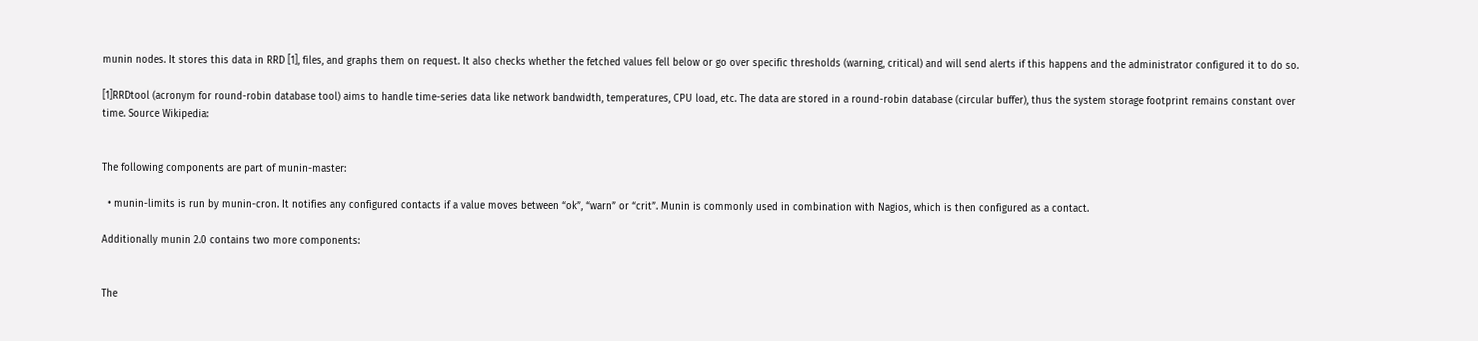munin nodes. It stores this data in RRD [1], files, and graphs them on request. It also checks whether the fetched values fell below or go over specific thresholds (warning, critical) and will send alerts if this happens and the administrator configured it to do so.

[1]RRDtool (acronym for round-robin database tool) aims to handle time-series data like network bandwidth, temperatures, CPU load, etc. The data are stored in a round-robin database (circular buffer), thus the system storage footprint remains constant over time. Source Wikipedia:


The following components are part of munin-master:

  • munin-limits is run by munin-cron. It notifies any configured contacts if a value moves between “ok”, “warn” or “crit”. Munin is commonly used in combination with Nagios, which is then configured as a contact.

Additionally munin 2.0 contains two more components:


The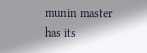munin master has its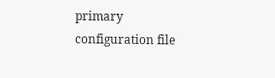primary configuration file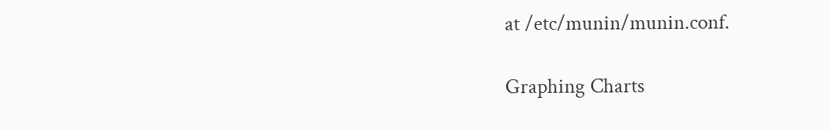at /etc/munin/munin.conf.

Graphing Charts